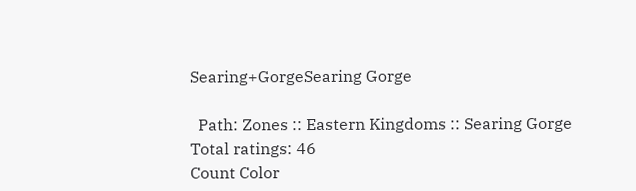Searing+GorgeSearing Gorge

  Path: Zones :: Eastern Kingdoms :: Searing Gorge
Total ratings: 46
Count Color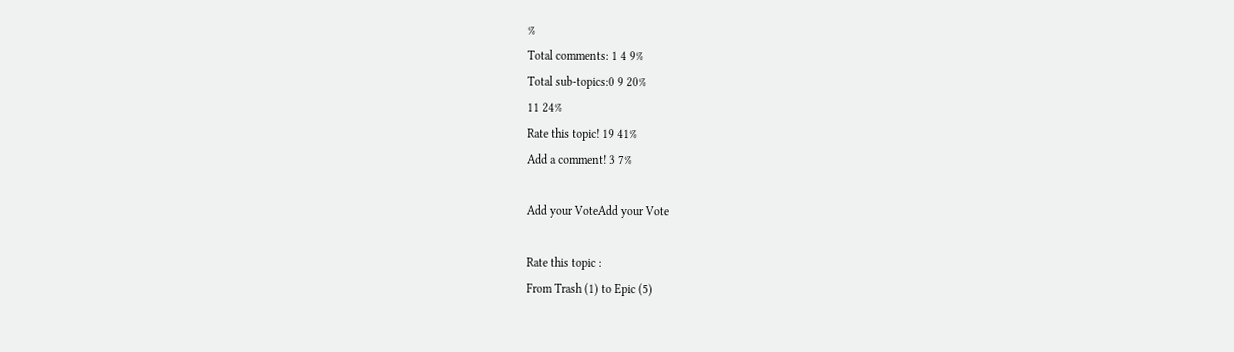%
Total comments: 1 4 9%
Total sub-topics:0 9 20%
11 24%
Rate this topic! 19 41%
Add a comment! 3 7%

Add your VoteAdd your Vote

Rate this topic :
From Trash (1) to Epic (5)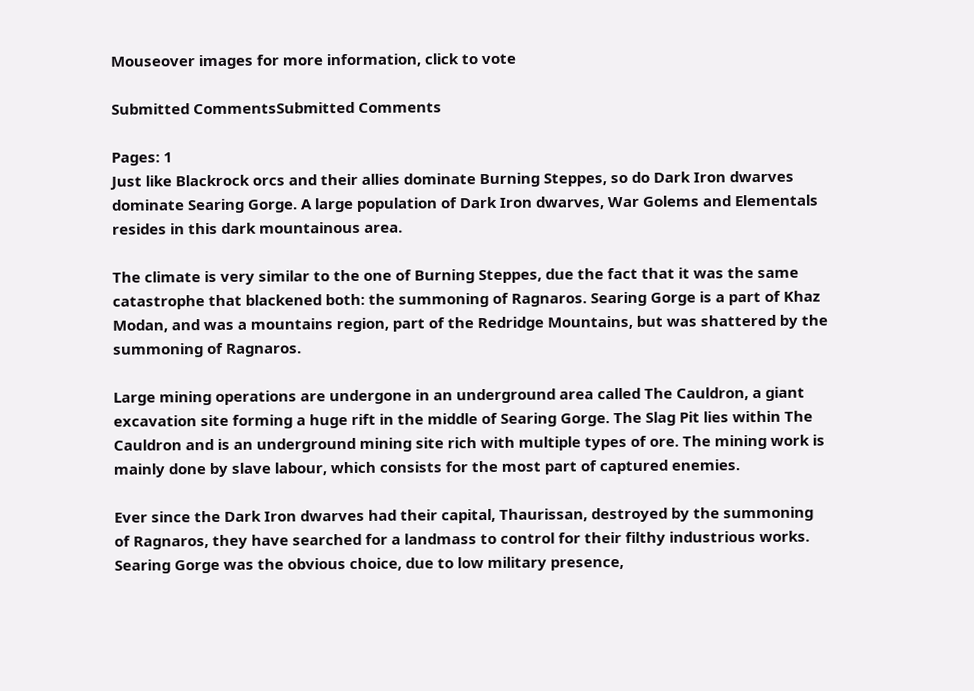Mouseover images for more information, click to vote

Submitted CommentsSubmitted Comments

Pages: 1
Just like Blackrock orcs and their allies dominate Burning Steppes, so do Dark Iron dwarves dominate Searing Gorge. A large population of Dark Iron dwarves, War Golems and Elementals resides in this dark mountainous area.

The climate is very similar to the one of Burning Steppes, due the fact that it was the same catastrophe that blackened both: the summoning of Ragnaros. Searing Gorge is a part of Khaz Modan, and was a mountains region, part of the Redridge Mountains, but was shattered by the summoning of Ragnaros.

Large mining operations are undergone in an underground area called The Cauldron, a giant excavation site forming a huge rift in the middle of Searing Gorge. The Slag Pit lies within The Cauldron and is an underground mining site rich with multiple types of ore. The mining work is mainly done by slave labour, which consists for the most part of captured enemies.

Ever since the Dark Iron dwarves had their capital, Thaurissan, destroyed by the summoning of Ragnaros, they have searched for a landmass to control for their filthy industrious works. Searing Gorge was the obvious choice, due to low military presence,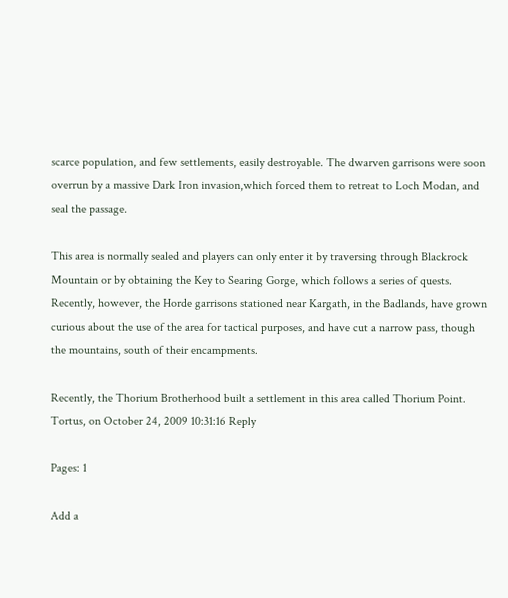scarce population, and few settlements, easily destroyable. The dwarven garrisons were soon overrun by a massive Dark Iron invasion,which forced them to retreat to Loch Modan, and seal the passage.

This area is normally sealed and players can only enter it by traversing through Blackrock Mountain or by obtaining the Key to Searing Gorge, which follows a series of quests. Recently, however, the Horde garrisons stationed near Kargath, in the Badlands, have grown curious about the use of the area for tactical purposes, and have cut a narrow pass, though the mountains, south of their encampments.

Recently, the Thorium Brotherhood built a settlement in this area called Thorium Point.
Tortus, on October 24, 2009 10:31:16 Reply

Pages: 1

Add a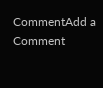CommentAdd a Comment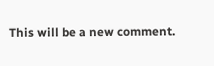This will be a new comment.